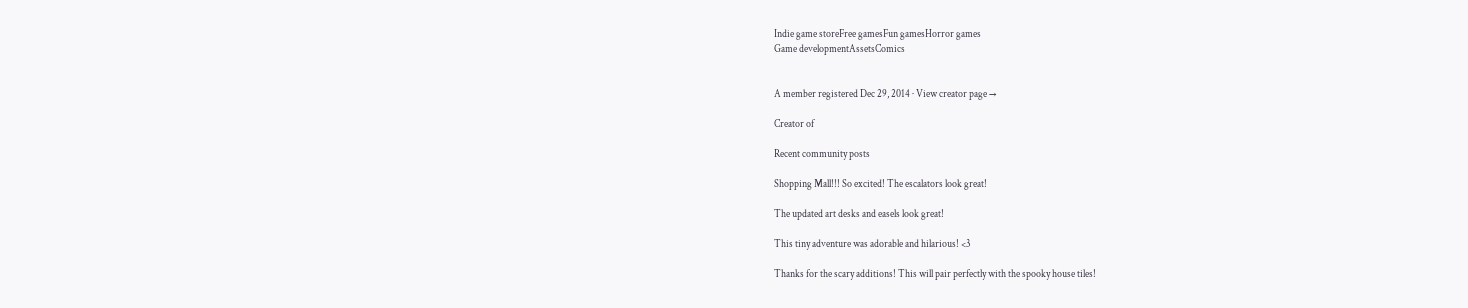Indie game storeFree gamesFun gamesHorror games
Game developmentAssetsComics


A member registered Dec 29, 2014 · View creator page →

Creator of

Recent community posts

Shopping Mall!!! So excited! The escalators look great!

The updated art desks and easels look great!

This tiny adventure was adorable and hilarious! <3

Thanks for the scary additions! This will pair perfectly with the spooky house tiles!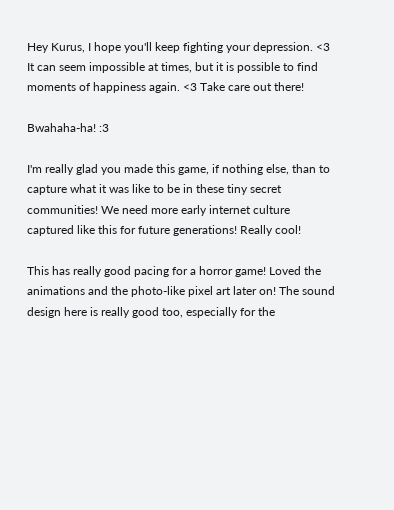Hey Kurus, I hope you'll keep fighting your depression. <3 It can seem impossible at times, but it is possible to find moments of happiness again. <3 Take care out there!

Bwahaha-ha! :3

I'm really glad you made this game, if nothing else, than to capture what it was like to be in these tiny secret communities! We need more early internet culture captured like this for future generations! Really cool!

This has really good pacing for a horror game! Loved the animations and the photo-like pixel art later on! The sound design here is really good too, especially for the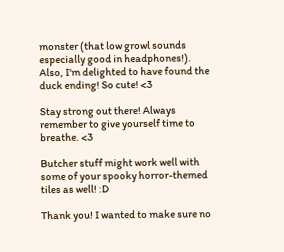monster (that low growl sounds especially good in headphones!). Also, I'm delighted to have found the duck ending! So cute! <3

Stay strong out there! Always remember to give yourself time to breathe. <3

Butcher stuff might work well with some of your spooky horror-themed tiles as well! :D

Thank you! I wanted to make sure no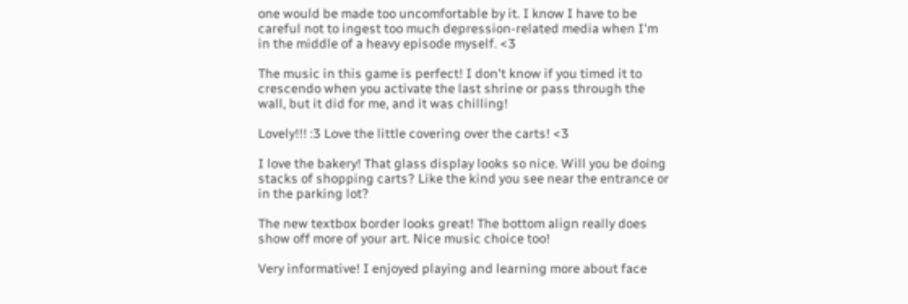one would be made too uncomfortable by it. I know I have to be careful not to ingest too much depression-related media when I'm in the middle of a heavy episode myself. <3

The music in this game is perfect! I don't know if you timed it to crescendo when you activate the last shrine or pass through the wall, but it did for me, and it was chilling!

Lovely!!! :3 Love the little covering over the carts! <3

I love the bakery! That glass display looks so nice. Will you be doing stacks of shopping carts? Like the kind you see near the entrance or in the parking lot?

The new textbox border looks great! The bottom align really does show off more of your art. Nice music choice too!

Very informative! I enjoyed playing and learning more about face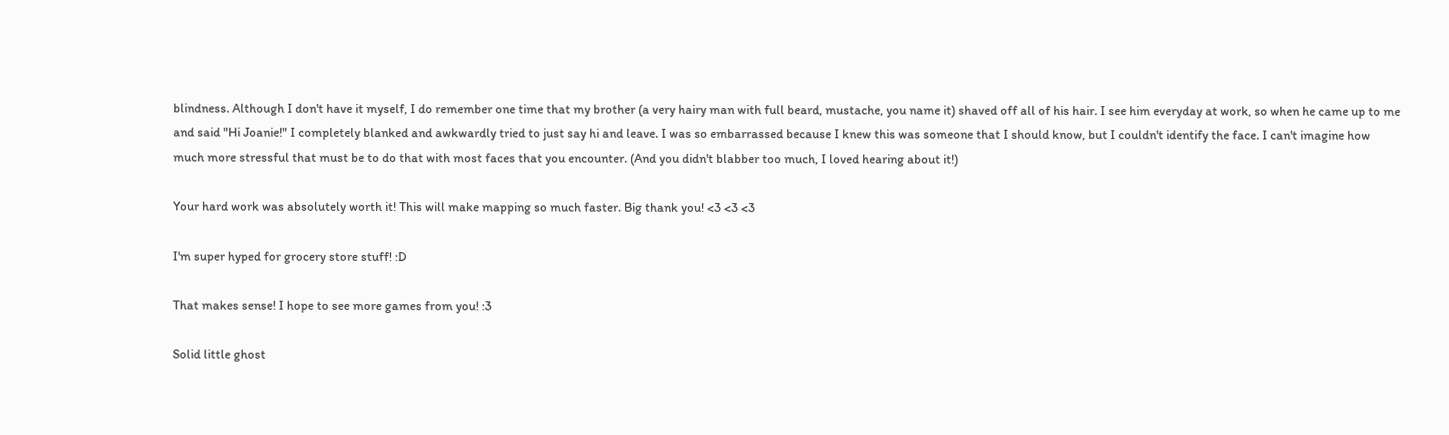blindness. Although I don't have it myself, I do remember one time that my brother (a very hairy man with full beard, mustache, you name it) shaved off all of his hair. I see him everyday at work, so when he came up to me and said "Hi Joanie!" I completely blanked and awkwardly tried to just say hi and leave. I was so embarrassed because I knew this was someone that I should know, but I couldn't identify the face. I can't imagine how much more stressful that must be to do that with most faces that you encounter. (And you didn't blabber too much, I loved hearing about it!)

Your hard work was absolutely worth it! This will make mapping so much faster. Big thank you! <3 <3 <3

I'm super hyped for grocery store stuff! :D

That makes sense! I hope to see more games from you! :3

Solid little ghost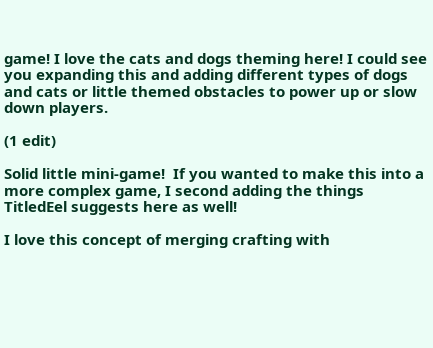game! I love the cats and dogs theming here! I could see you expanding this and adding different types of dogs and cats or little themed obstacles to power up or slow down players.

(1 edit)

Solid little mini-game!  If you wanted to make this into a more complex game, I second adding the things TitledEel suggests here as well!

I love this concept of merging crafting with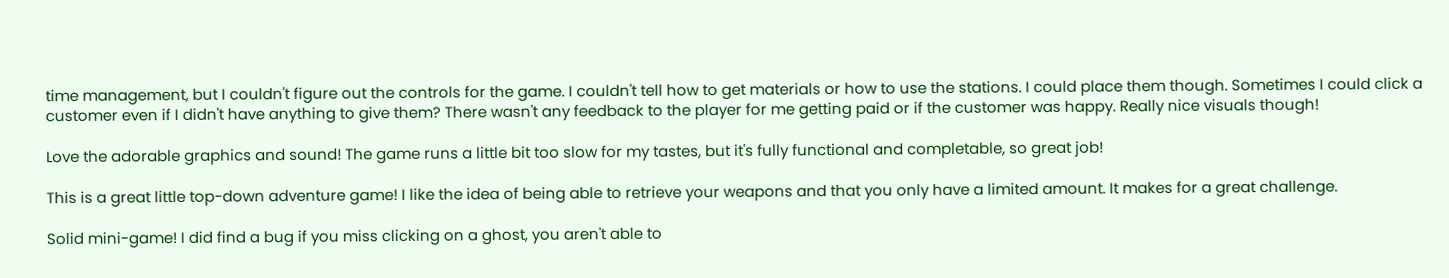time management, but I couldn't figure out the controls for the game. I couldn't tell how to get materials or how to use the stations. I could place them though. Sometimes I could click a customer even if I didn't have anything to give them? There wasn't any feedback to the player for me getting paid or if the customer was happy. Really nice visuals though!

Love the adorable graphics and sound! The game runs a little bit too slow for my tastes, but it's fully functional and completable, so great job!

This is a great little top-down adventure game! I like the idea of being able to retrieve your weapons and that you only have a limited amount. It makes for a great challenge.

Solid mini-game! I did find a bug if you miss clicking on a ghost, you aren't able to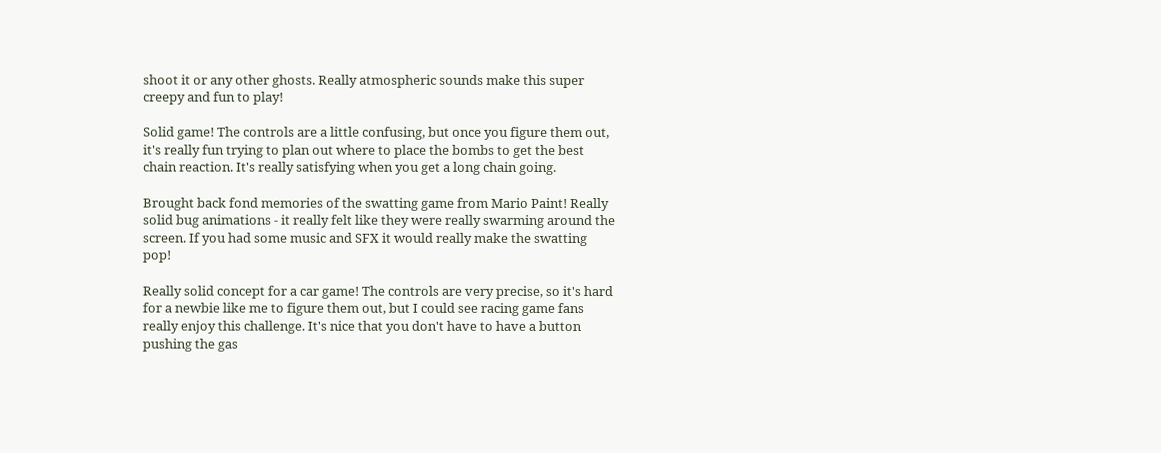shoot it or any other ghosts. Really atmospheric sounds make this super creepy and fun to play!

Solid game! The controls are a little confusing, but once you figure them out, it's really fun trying to plan out where to place the bombs to get the best chain reaction. It's really satisfying when you get a long chain going.

Brought back fond memories of the swatting game from Mario Paint! Really solid bug animations - it really felt like they were really swarming around the screen. If you had some music and SFX it would really make the swatting pop!

Really solid concept for a car game! The controls are very precise, so it's hard for a newbie like me to figure them out, but I could see racing game fans really enjoy this challenge. It's nice that you don't have to have a button pushing the gas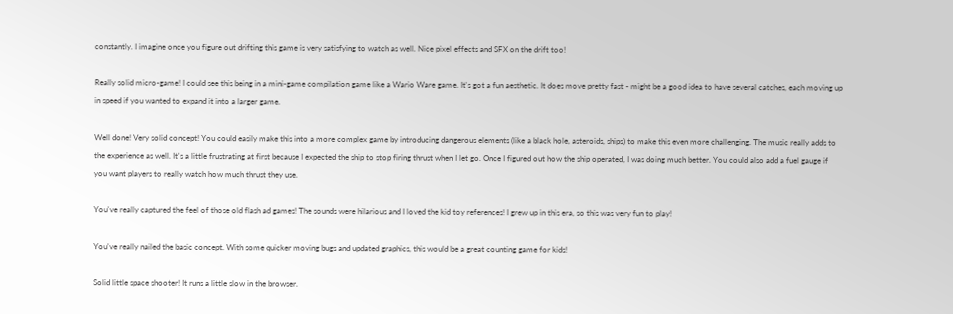constantly. I imagine once you figure out drifting this game is very satisfying to watch as well. Nice pixel effects and SFX on the drift too!

Really solid micro-game! I could see this being in a mini-game compilation game like a Wario Ware game. It's got a fun aesthetic. It does move pretty fast - might be a good idea to have several catches, each moving up in speed if you wanted to expand it into a larger game.

Well done! Very solid concept! You could easily make this into a more complex game by introducing dangerous elements (like a black hole, asteroids, ships) to make this even more challenging. The music really adds to the experience as well. It's a little frustrating at first because I expected the ship to stop firing thrust when I let go. Once I figured out how the ship operated, I was doing much better. You could also add a fuel gauge if you want players to really watch how much thrust they use.

You've really captured the feel of those old flash ad games! The sounds were hilarious and I loved the kid toy references! I grew up in this era, so this was very fun to play!

You've really nailed the basic concept. With some quicker moving bugs and updated graphics, this would be a great counting game for kids!

Solid little space shooter! It runs a little slow in the browser.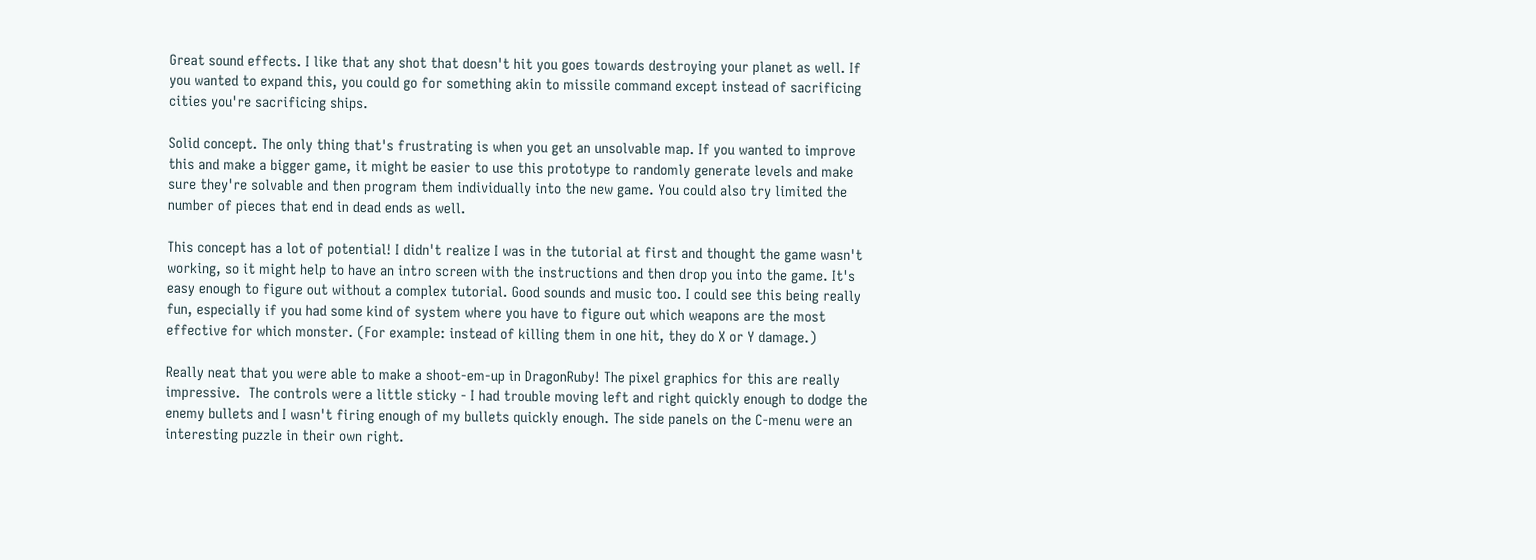Great sound effects. I like that any shot that doesn't hit you goes towards destroying your planet as well. If you wanted to expand this, you could go for something akin to missile command except instead of sacrificing cities you're sacrificing ships.

Solid concept. The only thing that's frustrating is when you get an unsolvable map. If you wanted to improve this and make a bigger game, it might be easier to use this prototype to randomly generate levels and make sure they're solvable and then program them individually into the new game. You could also try limited the number of pieces that end in dead ends as well.

This concept has a lot of potential! I didn't realize I was in the tutorial at first and thought the game wasn't working, so it might help to have an intro screen with the instructions and then drop you into the game. It's easy enough to figure out without a complex tutorial. Good sounds and music too. I could see this being really fun, especially if you had some kind of system where you have to figure out which weapons are the most effective for which monster. (For example: instead of killing them in one hit, they do X or Y damage.)

Really neat that you were able to make a shoot-em-up in DragonRuby! The pixel graphics for this are really impressive.  The controls were a little sticky - I had trouble moving left and right quickly enough to dodge the enemy bullets and I wasn't firing enough of my bullets quickly enough. The side panels on the C-menu were an interesting puzzle in their own right.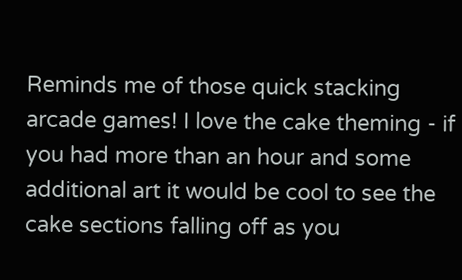Reminds me of those quick stacking arcade games! I love the cake theming - if you had more than an hour and some additional art it would be cool to see the cake sections falling off as you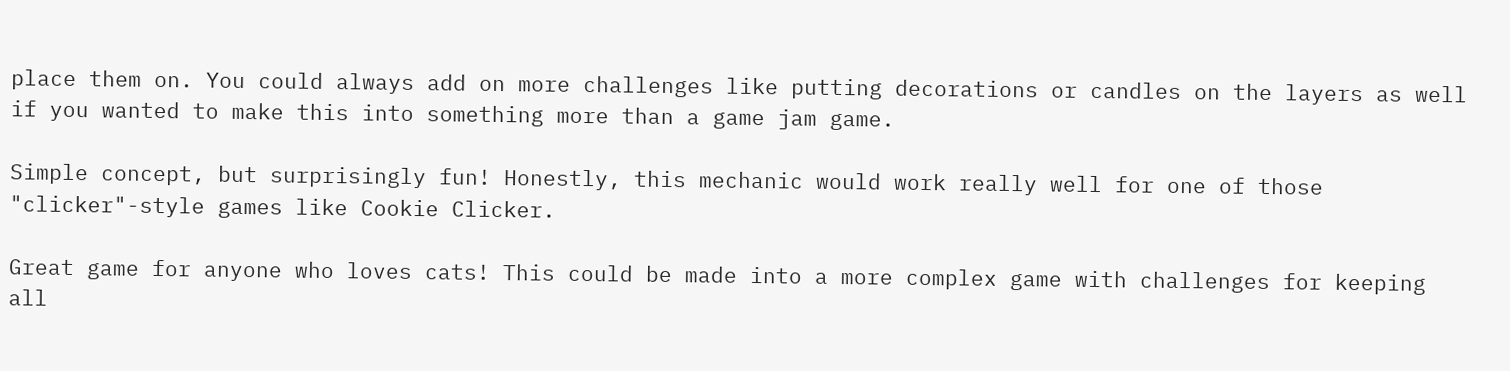place them on. You could always add on more challenges like putting decorations or candles on the layers as well if you wanted to make this into something more than a game jam game.

Simple concept, but surprisingly fun! Honestly, this mechanic would work really well for one of those "clicker"-style games like Cookie Clicker.

Great game for anyone who loves cats! This could be made into a more complex game with challenges for keeping all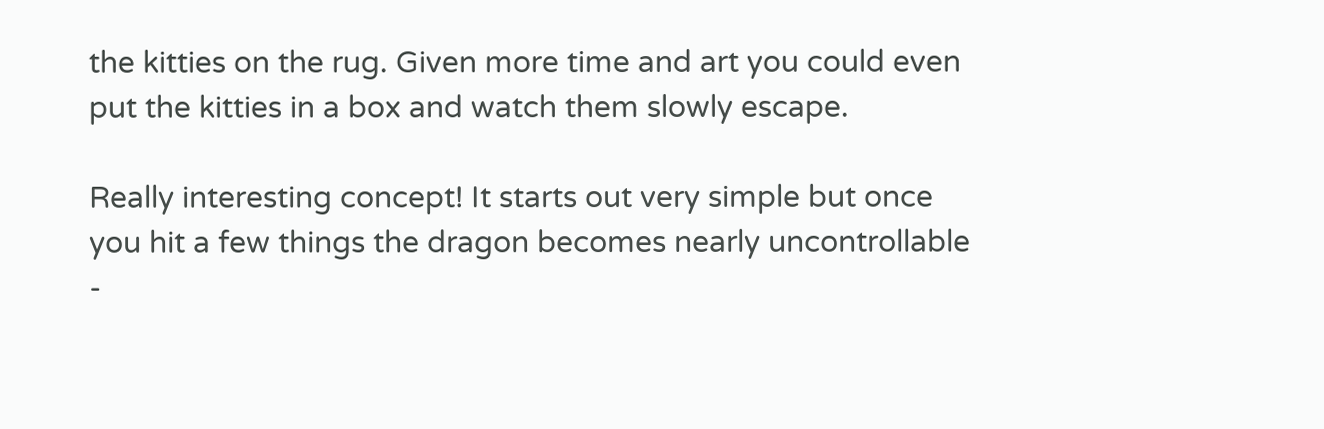the kitties on the rug. Given more time and art you could even put the kitties in a box and watch them slowly escape.

Really interesting concept! It starts out very simple but once you hit a few things the dragon becomes nearly uncontrollable -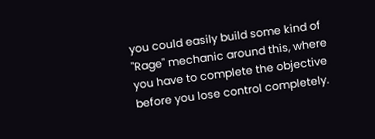you could easily build some kind of "Rage" mechanic around this, where you have to complete the objective before you lose control completely.